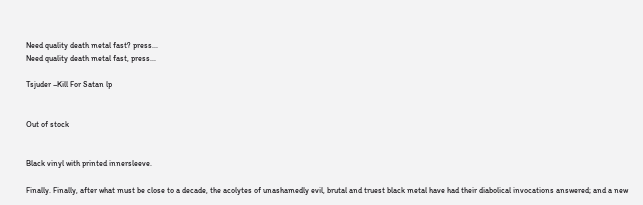Need quality death metal fast? press...
Need quality death metal fast, press...

Tsjuder –Kill For Satan lp


Out of stock


Black vinyl with printed innersleeve.

Finally. Finally, after what must be close to a decade, the acolytes of unashamedly evil, brutal and truest black metal have had their diabolical invocations answered; and a new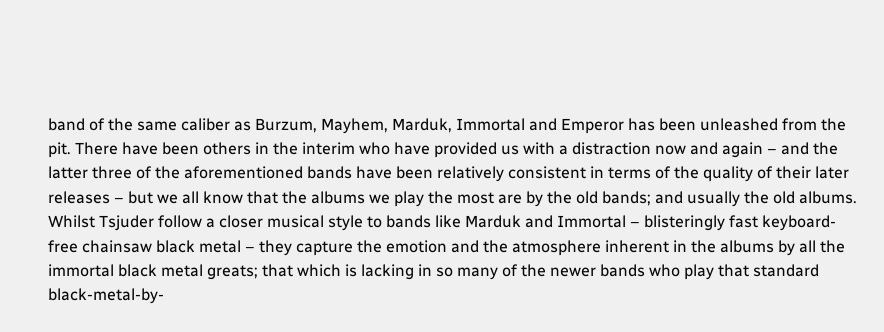band of the same caliber as Burzum, Mayhem, Marduk, Immortal and Emperor has been unleashed from the pit. There have been others in the interim who have provided us with a distraction now and again – and the latter three of the aforementioned bands have been relatively consistent in terms of the quality of their later releases – but we all know that the albums we play the most are by the old bands; and usually the old albums. Whilst Tsjuder follow a closer musical style to bands like Marduk and Immortal – blisteringly fast keyboard-free chainsaw black metal – they capture the emotion and the atmosphere inherent in the albums by all the immortal black metal greats; that which is lacking in so many of the newer bands who play that standard black-metal-by-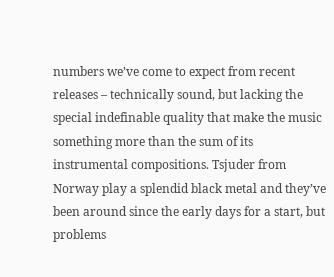numbers we’ve come to expect from recent releases – technically sound, but lacking the special indefinable quality that make the music something more than the sum of its instrumental compositions. Tsjuder from Norway play a splendid black metal and they’ve been around since the early days for a start, but problems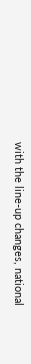with the line-up changes, national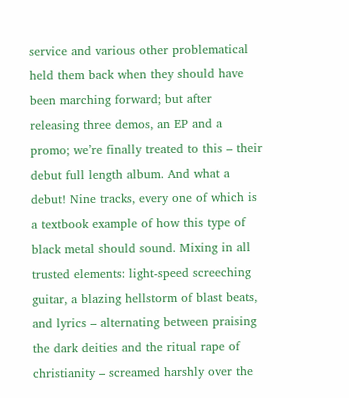service and various other problematical held them back when they should have been marching forward; but after releasing three demos, an EP and a promo; we’re finally treated to this – their debut full length album. And what a debut! Nine tracks, every one of which is a textbook example of how this type of black metal should sound. Mixing in all trusted elements: light-speed screeching guitar, a blazing hellstorm of blast beats, and lyrics – alternating between praising the dark deities and the ritual rape of christianity – screamed harshly over the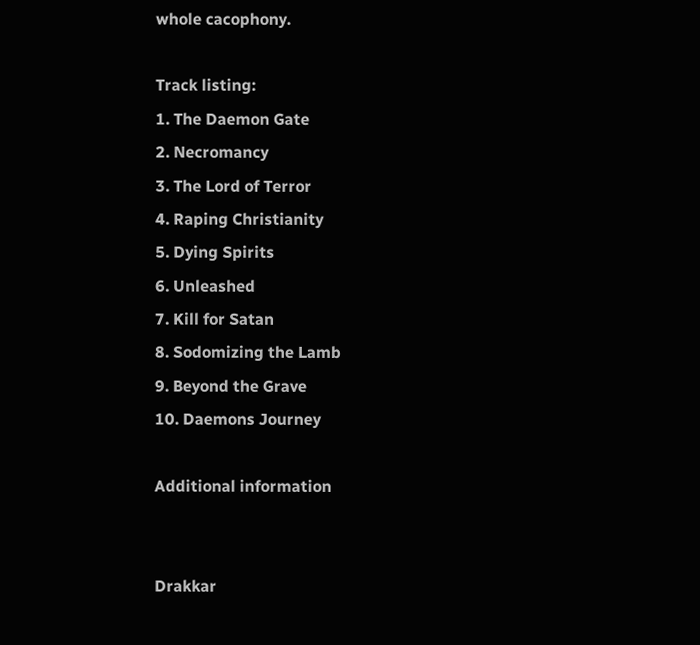whole cacophony.

Track listing:
1. The Daemon Gate
2. Necromancy
3. The Lord of Terror
4. Raping Christianity
5. Dying Spirits
6. Unleashed
7. Kill for Satan
8. Sodomizing the Lamb
9. Beyond the Grave
10. Daemons Journey

Additional information


Drakkar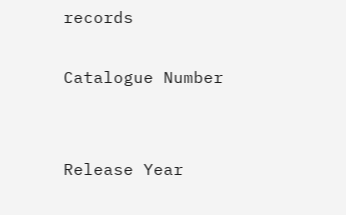records

Catalogue Number


Release Year